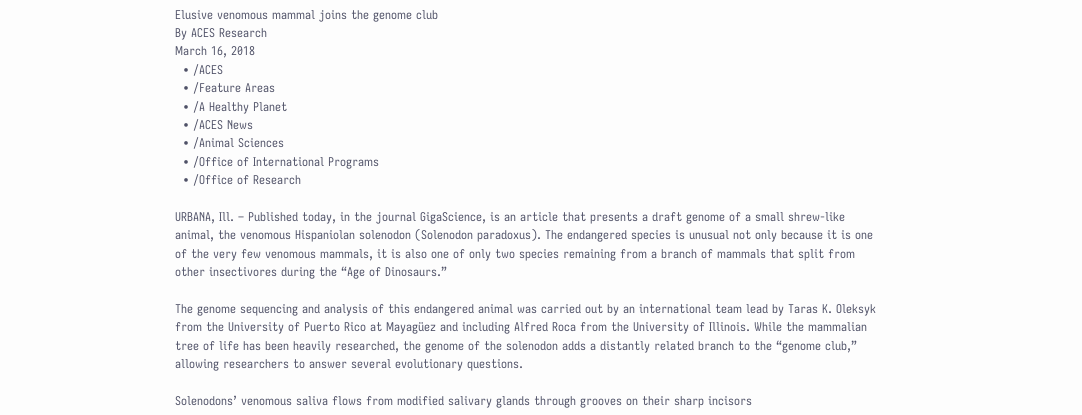Elusive venomous mammal joins the genome club
By ACES Research
March 16, 2018
  • /ACES
  • /Feature Areas
  • /A Healthy Planet
  • /ACES News
  • /Animal Sciences
  • /Office of International Programs
  • /Office of Research

URBANA, Ill. – Published today, in the journal GigaScience, is an article that presents a draft genome of a small shrew-like animal, the venomous Hispaniolan solenodon (Solenodon paradoxus). The endangered species is unusual not only because it is one of the very few venomous mammals, it is also one of only two species remaining from a branch of mammals that split from other insectivores during the “Age of Dinosaurs.”

The genome sequencing and analysis of this endangered animal was carried out by an international team lead by Taras K. Oleksyk from the University of Puerto Rico at Mayagüez and including Alfred Roca from the University of Illinois. While the mammalian tree of life has been heavily researched, the genome of the solenodon adds a distantly related branch to the “genome club,” allowing researchers to answer several evolutionary questions.

Solenodons’ venomous saliva flows from modified salivary glands through grooves on their sharp incisors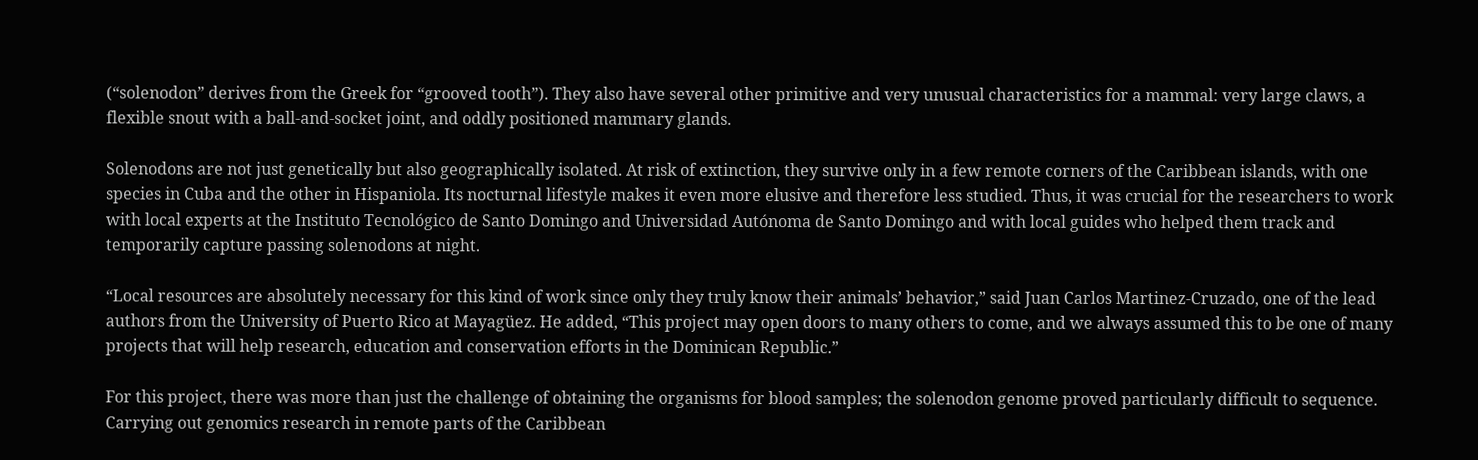(“solenodon” derives from the Greek for “grooved tooth”). They also have several other primitive and very unusual characteristics for a mammal: very large claws, a flexible snout with a ball-and-socket joint, and oddly positioned mammary glands.

Solenodons are not just genetically but also geographically isolated. At risk of extinction, they survive only in a few remote corners of the Caribbean islands, with one species in Cuba and the other in Hispaniola. Its nocturnal lifestyle makes it even more elusive and therefore less studied. Thus, it was crucial for the researchers to work with local experts at the Instituto Tecnológico de Santo Domingo and Universidad Autónoma de Santo Domingo and with local guides who helped them track and temporarily capture passing solenodons at night.

“Local resources are absolutely necessary for this kind of work since only they truly know their animals’ behavior,” said Juan Carlos Martinez-Cruzado, one of the lead authors from the University of Puerto Rico at Mayagüez. He added, “This project may open doors to many others to come, and we always assumed this to be one of many projects that will help research, education and conservation efforts in the Dominican Republic.”

For this project, there was more than just the challenge of obtaining the organisms for blood samples; the solenodon genome proved particularly difficult to sequence. Carrying out genomics research in remote parts of the Caribbean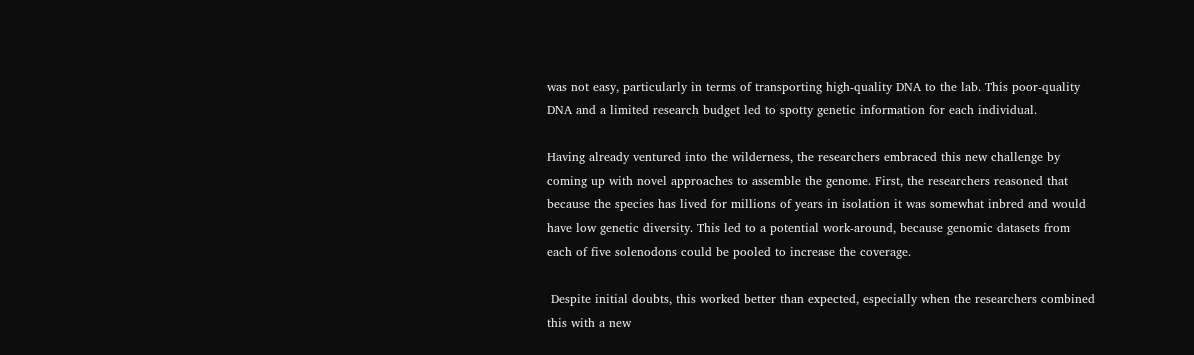was not easy, particularly in terms of transporting high-quality DNA to the lab. This poor-quality DNA and a limited research budget led to spotty genetic information for each individual.

Having already ventured into the wilderness, the researchers embraced this new challenge by coming up with novel approaches to assemble the genome. First, the researchers reasoned that because the species has lived for millions of years in isolation it was somewhat inbred and would have low genetic diversity. This led to a potential work-around, because genomic datasets from each of five solenodons could be pooled to increase the coverage.

 Despite initial doubts, this worked better than expected, especially when the researchers combined this with a new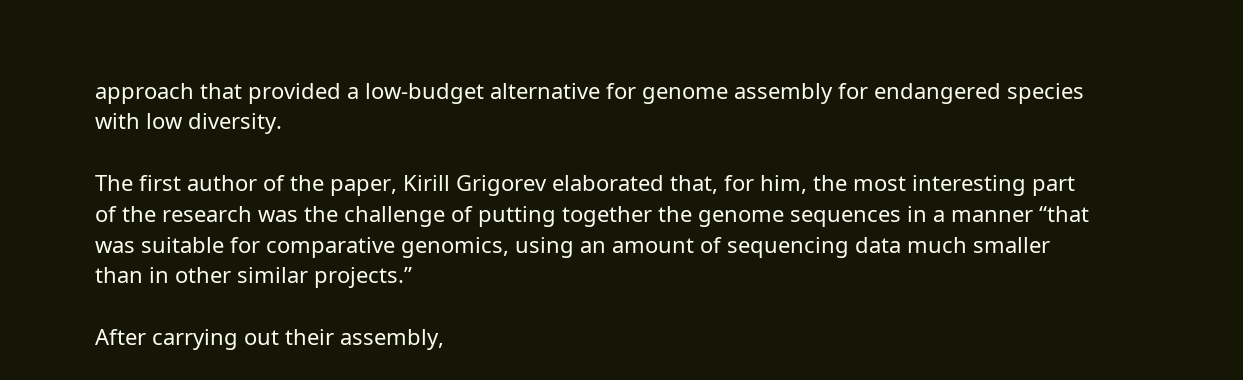approach that provided a low-budget alternative for genome assembly for endangered species with low diversity.

The first author of the paper, Kirill Grigorev elaborated that, for him, the most interesting part of the research was the challenge of putting together the genome sequences in a manner “that was suitable for comparative genomics, using an amount of sequencing data much smaller than in other similar projects.”

After carrying out their assembly,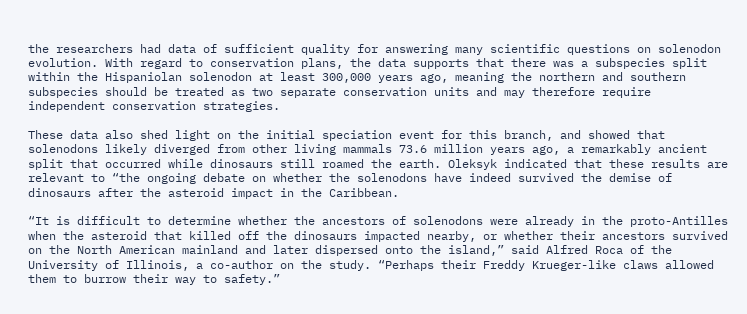the researchers had data of sufficient quality for answering many scientific questions on solenodon evolution. With regard to conservation plans, the data supports that there was a subspecies split within the Hispaniolan solenodon at least 300,000 years ago, meaning the northern and southern subspecies should be treated as two separate conservation units and may therefore require independent conservation strategies.

These data also shed light on the initial speciation event for this branch, and showed that solenodons likely diverged from other living mammals 73.6 million years ago, a remarkably ancient split that occurred while dinosaurs still roamed the earth. Oleksyk indicated that these results are relevant to “the ongoing debate on whether the solenodons have indeed survived the demise of dinosaurs after the asteroid impact in the Caribbean.

“It is difficult to determine whether the ancestors of solenodons were already in the proto-Antilles when the asteroid that killed off the dinosaurs impacted nearby, or whether their ancestors survived on the North American mainland and later dispersed onto the island,” said Alfred Roca of the University of Illinois, a co-author on the study. “Perhaps their Freddy Krueger-like claws allowed them to burrow their way to safety.”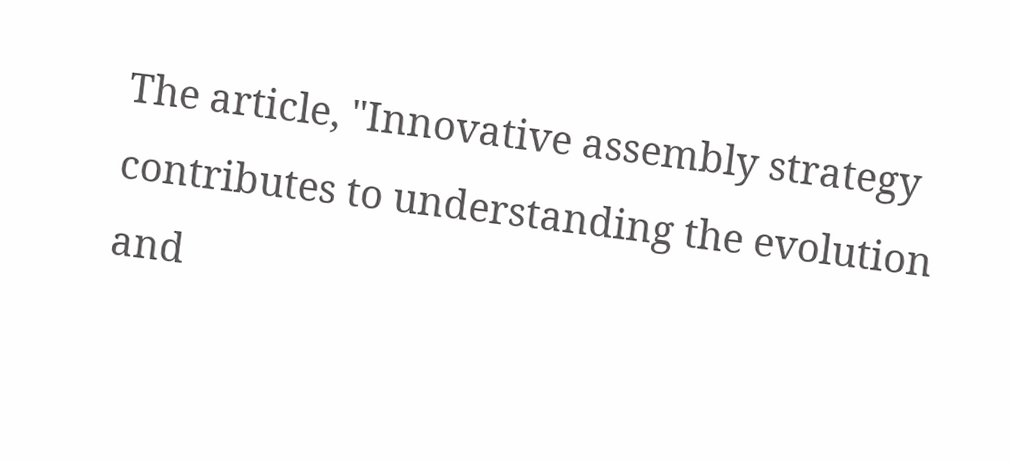The article, "Innovative assembly strategy contributes to understanding the evolution and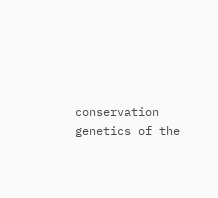conservation genetics of the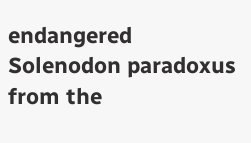endangered Solenodon paradoxus from the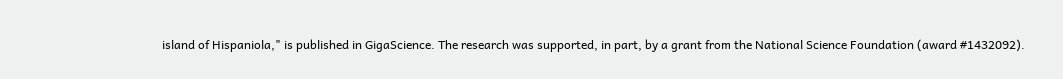island of Hispaniola," is published in GigaScience. The research was supported, in part, by a grant from the National Science Foundation (award #1432092).